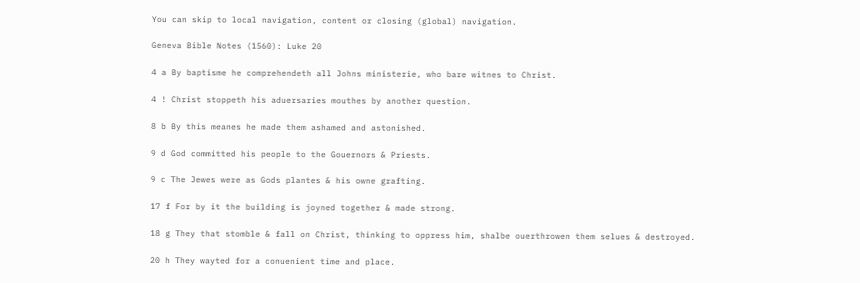You can skip to local navigation, content or closing (global) navigation.

Geneva Bible Notes (1560): Luke 20

4 a By baptisme he comprehendeth all Johns ministerie, who bare witnes to Christ.

4 ! Christ stoppeth his aduersaries mouthes by another question.

8 b By this meanes he made them ashamed and astonished.

9 d God committed his people to the Gouernors & Priests.

9 c The Jewes were as Gods plantes & his owne grafting.

17 f For by it the building is joyned together & made strong.

18 g They that stomble & fall on Christ, thinking to oppress him, shalbe ouerthrowen them selues & destroyed.

20 h They wayted for a conuenient time and place.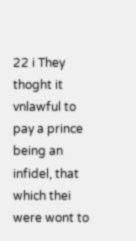22 i They thoght it vnlawful to pay a prince being an infidel, that which thei were wont to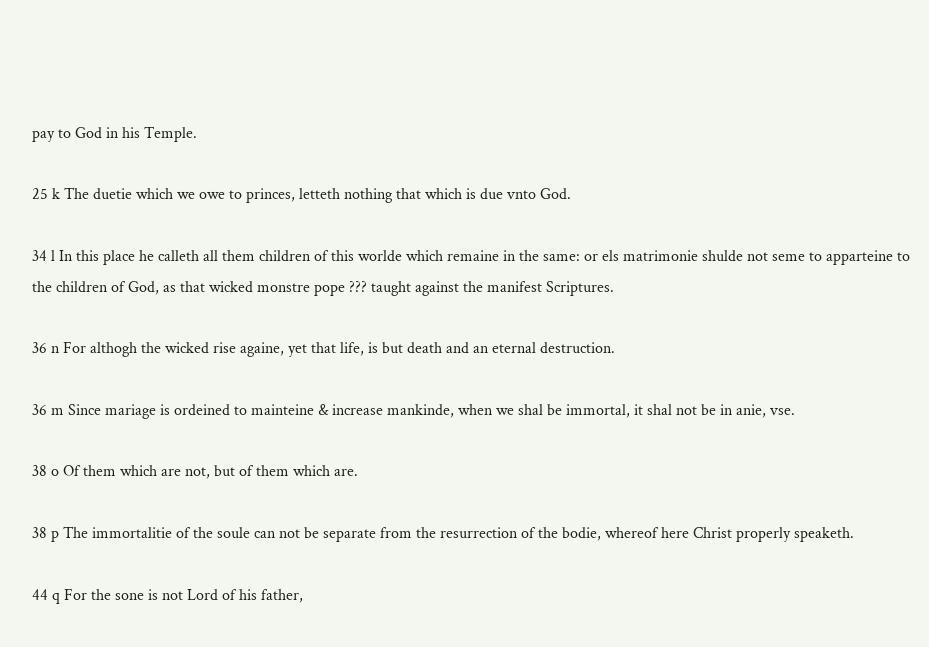pay to God in his Temple.

25 k The duetie which we owe to princes, letteth nothing that which is due vnto God.

34 l In this place he calleth all them children of this worlde which remaine in the same: or els matrimonie shulde not seme to apparteine to the children of God, as that wicked monstre pope ??? taught against the manifest Scriptures.

36 n For althogh the wicked rise againe, yet that life, is but death and an eternal destruction.

36 m Since mariage is ordeined to mainteine & increase mankinde, when we shal be immortal, it shal not be in anie, vse.

38 o Of them which are not, but of them which are.

38 p The immortalitie of the soule can not be separate from the resurrection of the bodie, whereof here Christ properly speaketh.

44 q For the sone is not Lord of his father,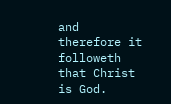and therefore it followeth that Christ is God.